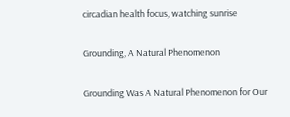circadian health focus, watching sunrise

Grounding, A Natural Phenomenon

Grounding Was A Natural Phenomenon for Our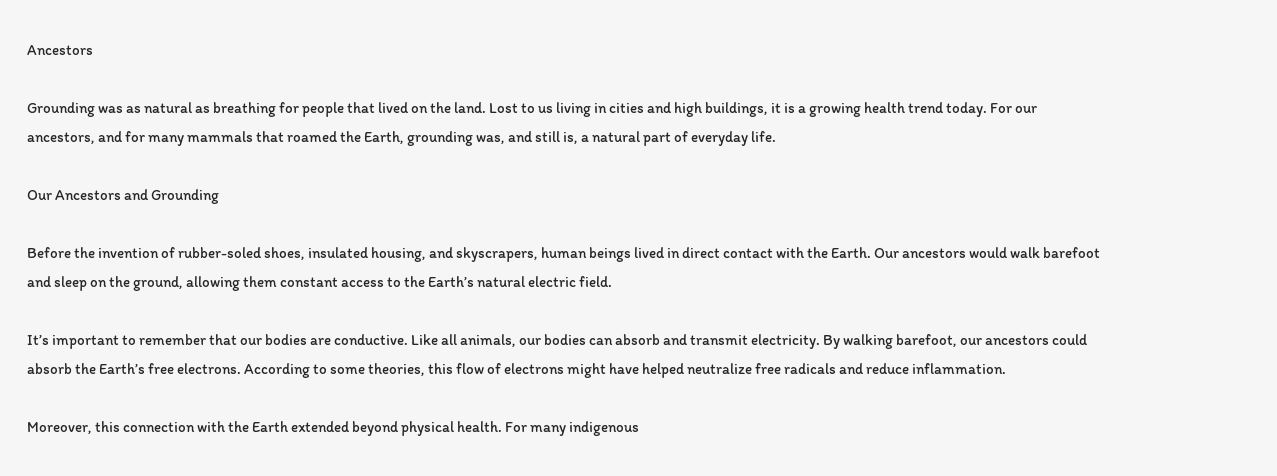Ancestors

Grounding was as natural as breathing for people that lived on the land. Lost to us living in cities and high buildings, it is a growing health trend today. For our ancestors, and for many mammals that roamed the Earth, grounding was, and still is, a natural part of everyday life.

Our Ancestors and Grounding

Before the invention of rubber-soled shoes, insulated housing, and skyscrapers, human beings lived in direct contact with the Earth. Our ancestors would walk barefoot and sleep on the ground, allowing them constant access to the Earth’s natural electric field.

It’s important to remember that our bodies are conductive. Like all animals, our bodies can absorb and transmit electricity. By walking barefoot, our ancestors could absorb the Earth’s free electrons. According to some theories, this flow of electrons might have helped neutralize free radicals and reduce inflammation.

Moreover, this connection with the Earth extended beyond physical health. For many indigenous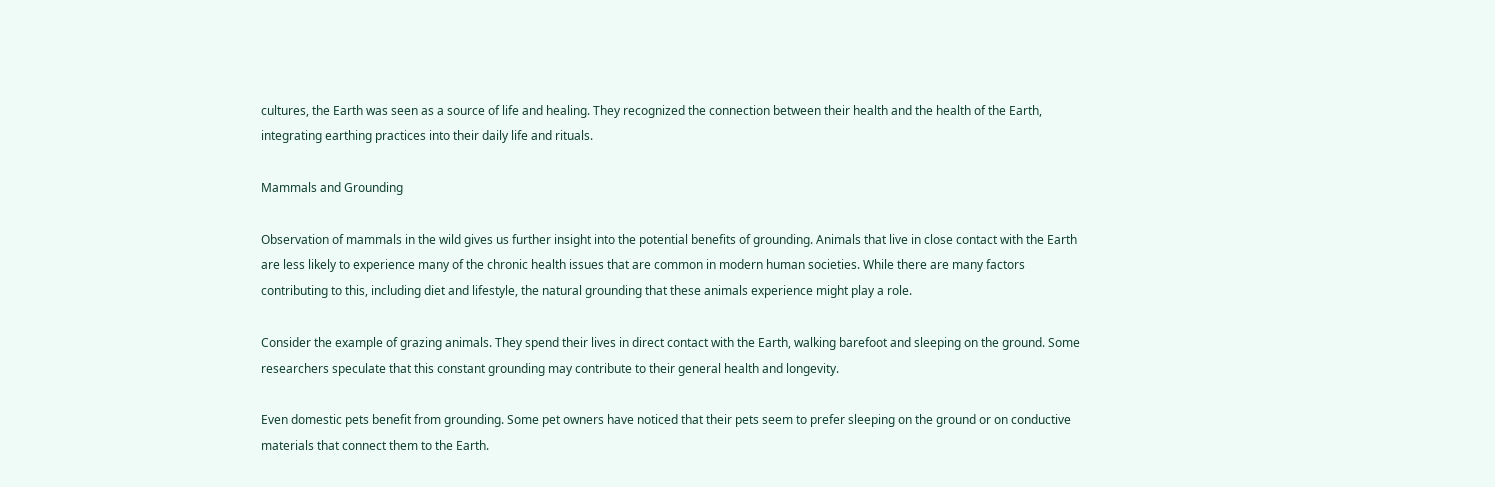cultures, the Earth was seen as a source of life and healing. They recognized the connection between their health and the health of the Earth, integrating earthing practices into their daily life and rituals.

Mammals and Grounding

Observation of mammals in the wild gives us further insight into the potential benefits of grounding. Animals that live in close contact with the Earth are less likely to experience many of the chronic health issues that are common in modern human societies. While there are many factors contributing to this, including diet and lifestyle, the natural grounding that these animals experience might play a role.

Consider the example of grazing animals. They spend their lives in direct contact with the Earth, walking barefoot and sleeping on the ground. Some researchers speculate that this constant grounding may contribute to their general health and longevity.

Even domestic pets benefit from grounding. Some pet owners have noticed that their pets seem to prefer sleeping on the ground or on conductive materials that connect them to the Earth.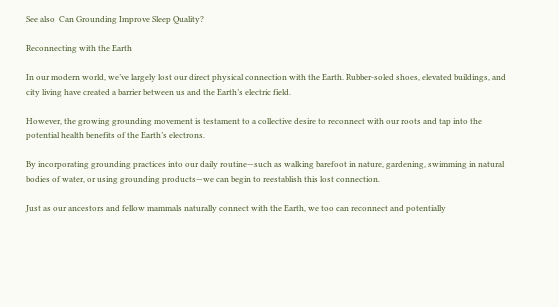See also  Can Grounding Improve Sleep Quality?

Reconnecting with the Earth

In our modern world, we’ve largely lost our direct physical connection with the Earth. Rubber-soled shoes, elevated buildings, and city living have created a barrier between us and the Earth’s electric field.

However, the growing grounding movement is testament to a collective desire to reconnect with our roots and tap into the potential health benefits of the Earth’s electrons.

By incorporating grounding practices into our daily routine—such as walking barefoot in nature, gardening, swimming in natural bodies of water, or using grounding products—we can begin to reestablish this lost connection.

Just as our ancestors and fellow mammals naturally connect with the Earth, we too can reconnect and potentially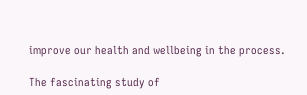improve our health and wellbeing in the process.

The fascinating study of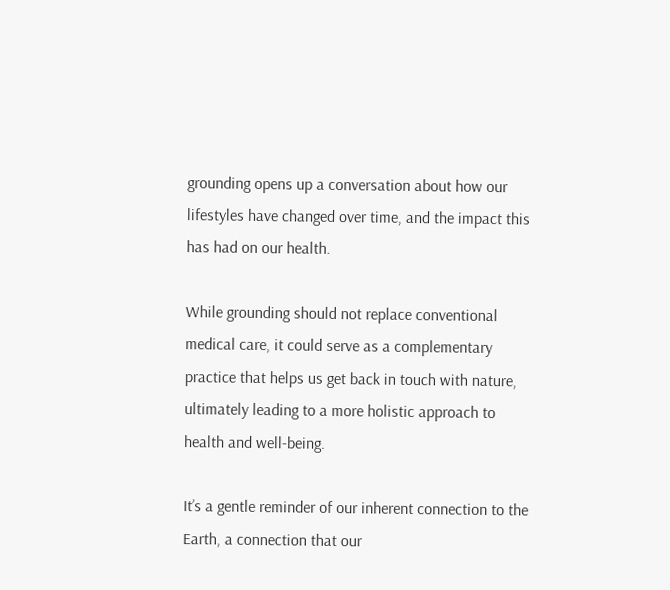grounding opens up a conversation about how our lifestyles have changed over time, and the impact this has had on our health.

While grounding should not replace conventional medical care, it could serve as a complementary practice that helps us get back in touch with nature, ultimately leading to a more holistic approach to health and well-being.

It’s a gentle reminder of our inherent connection to the Earth, a connection that our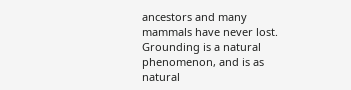ancestors and many mammals have never lost. Grounding is a natural phenomenon, and is as natural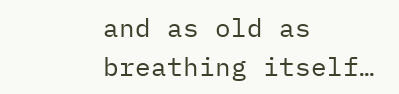and as old as breathing itself…